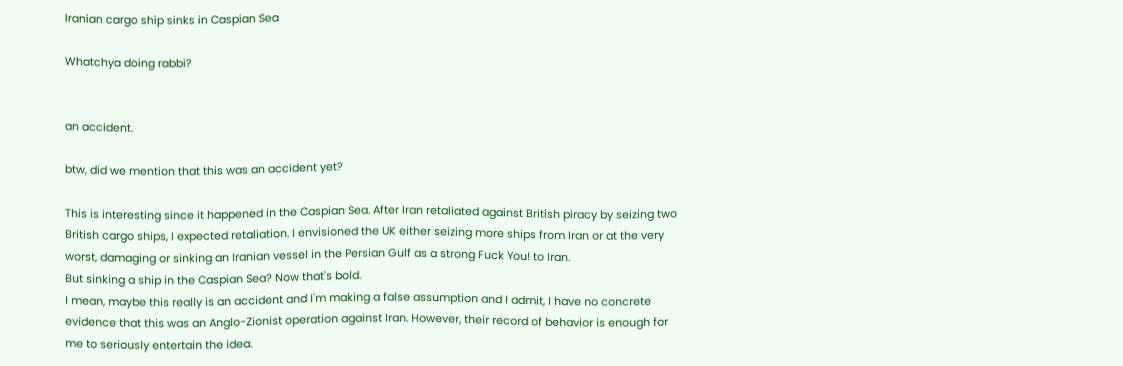Iranian cargo ship sinks in Caspian Sea

Whatchya doing rabbi?


an accident.

btw, did we mention that this was an accident yet?

This is interesting since it happened in the Caspian Sea. After Iran retaliated against British piracy by seizing two British cargo ships, I expected retaliation. I envisioned the UK either seizing more ships from Iran or at the very worst, damaging or sinking an Iranian vessel in the Persian Gulf as a strong Fuck You! to Iran.
But sinking a ship in the Caspian Sea? Now that's bold.
I mean, maybe this really is an accident and I'm making a false assumption and I admit, I have no concrete evidence that this was an Anglo-Zionist operation against Iran. However, their record of behavior is enough for me to seriously entertain the idea.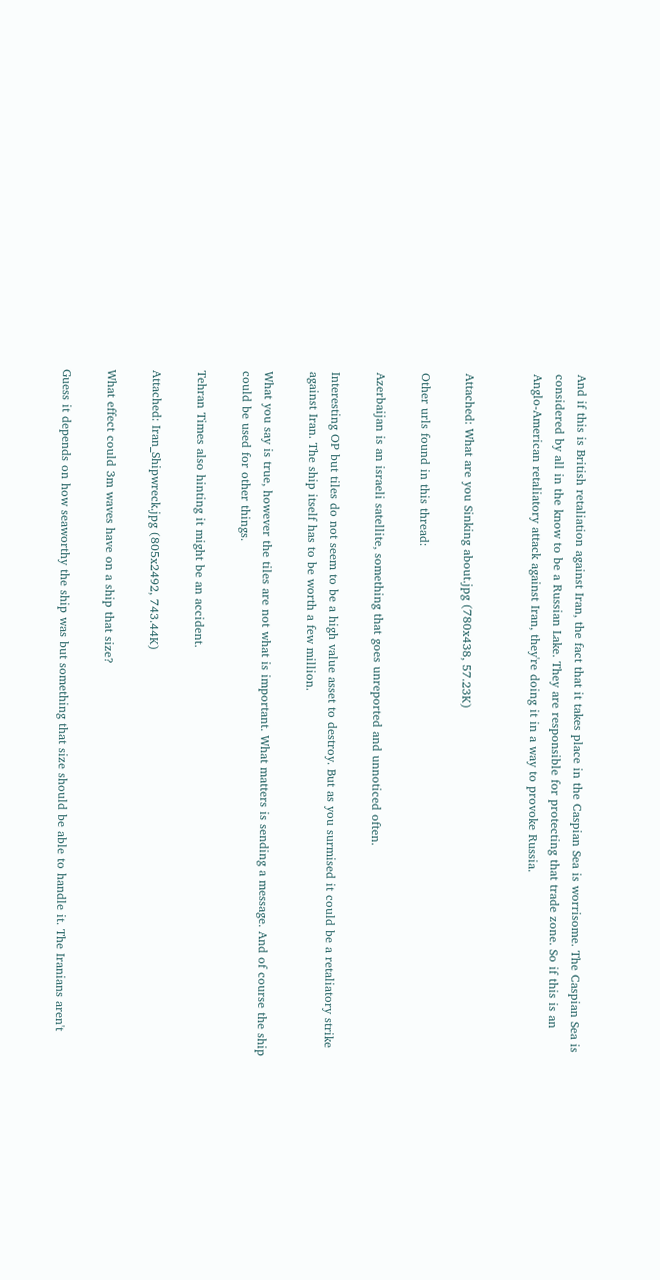And if this is British retaliation against Iran, the fact that it takes place in the Caspian Sea is worrisome. The Caspian Sea is considered by all in the know to be a Russian Lake. They are responsible for protecting that trade zone. So if this is an Anglo-American retaliatory attack against Iran, they're doing it in a way to provoke Russia.


Attached: What are you Sinking about.jpg (780x438, 57.23K)

Other urls found in this thread:

Azerbaijan is an israeli satellite, something that goes unreported and unnoticed often.

Interesting OP but tiles do not seem to be a high value asset to destroy. But as you surmised it could be a retaliatory strike against Iran. The ship itself has to be worth a few million.

What you say is true, however the tiles are not what is important. What matters is sending a message. And of course the ship could be used for other things.

Tehran Times also hinting it might be an accident.

Attached: Iran_Shipwreck.jpg (805x2492, 743.44K)

What effect could 3m waves have on a ship that size?

Guess it depends on how seaworthy the ship was but something that size should be able to handle it. The Iranians aren't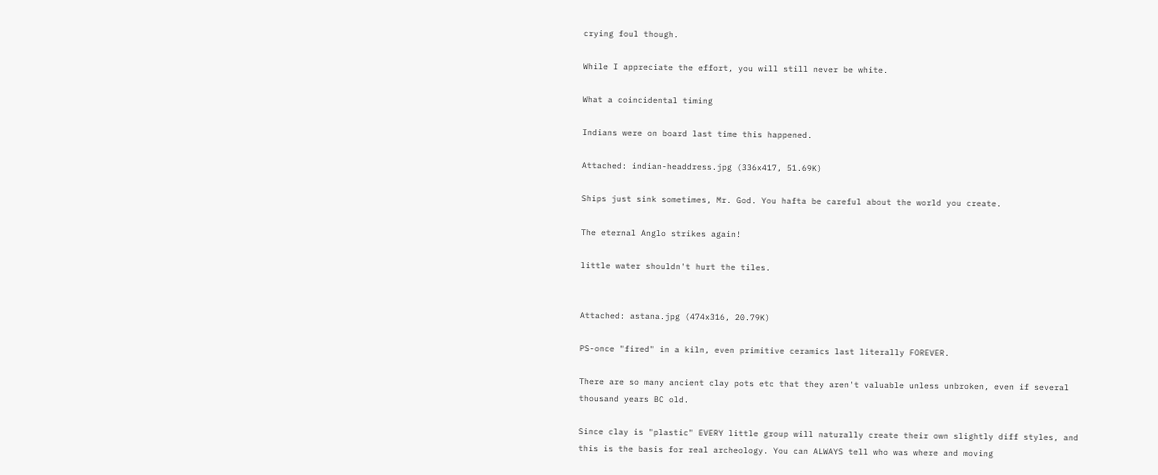crying foul though.

While I appreciate the effort, you will still never be white.

What a coincidental timing

Indians were on board last time this happened.

Attached: indian-headdress.jpg (336x417, 51.69K)

Ships just sink sometimes, Mr. God. You hafta be careful about the world you create.

The eternal Anglo strikes again!

little water shouldn't hurt the tiles.


Attached: astana.jpg (474x316, 20.79K)

PS-once "fired" in a kiln, even primitive ceramics last literally FOREVER.

There are so many ancient clay pots etc that they aren't valuable unless unbroken, even if several thousand years BC old.

Since clay is "plastic" EVERY little group will naturally create their own slightly diff styles, and this is the basis for real archeology. You can ALWAYS tell who was where and moving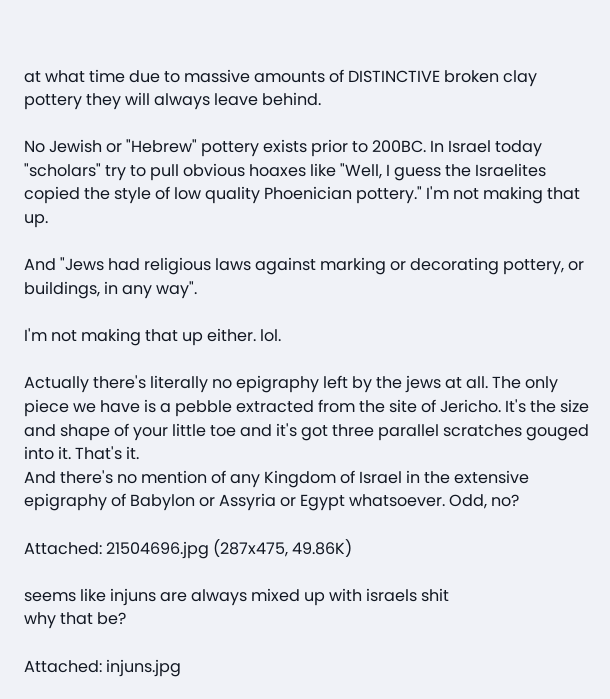at what time due to massive amounts of DISTINCTIVE broken clay pottery they will always leave behind.

No Jewish or "Hebrew" pottery exists prior to 200BC. In Israel today "scholars" try to pull obvious hoaxes like "Well, I guess the Israelites copied the style of low quality Phoenician pottery." I'm not making that up.

And "Jews had religious laws against marking or decorating pottery, or buildings, in any way".

I'm not making that up either. lol.

Actually there's literally no epigraphy left by the jews at all. The only piece we have is a pebble extracted from the site of Jericho. It's the size and shape of your little toe and it's got three parallel scratches gouged into it. That's it.
And there's no mention of any Kingdom of Israel in the extensive epigraphy of Babylon or Assyria or Egypt whatsoever. Odd, no?

Attached: 21504696.jpg (287x475, 49.86K)

seems like injuns are always mixed up with israels shit
why that be?

Attached: injuns.jpg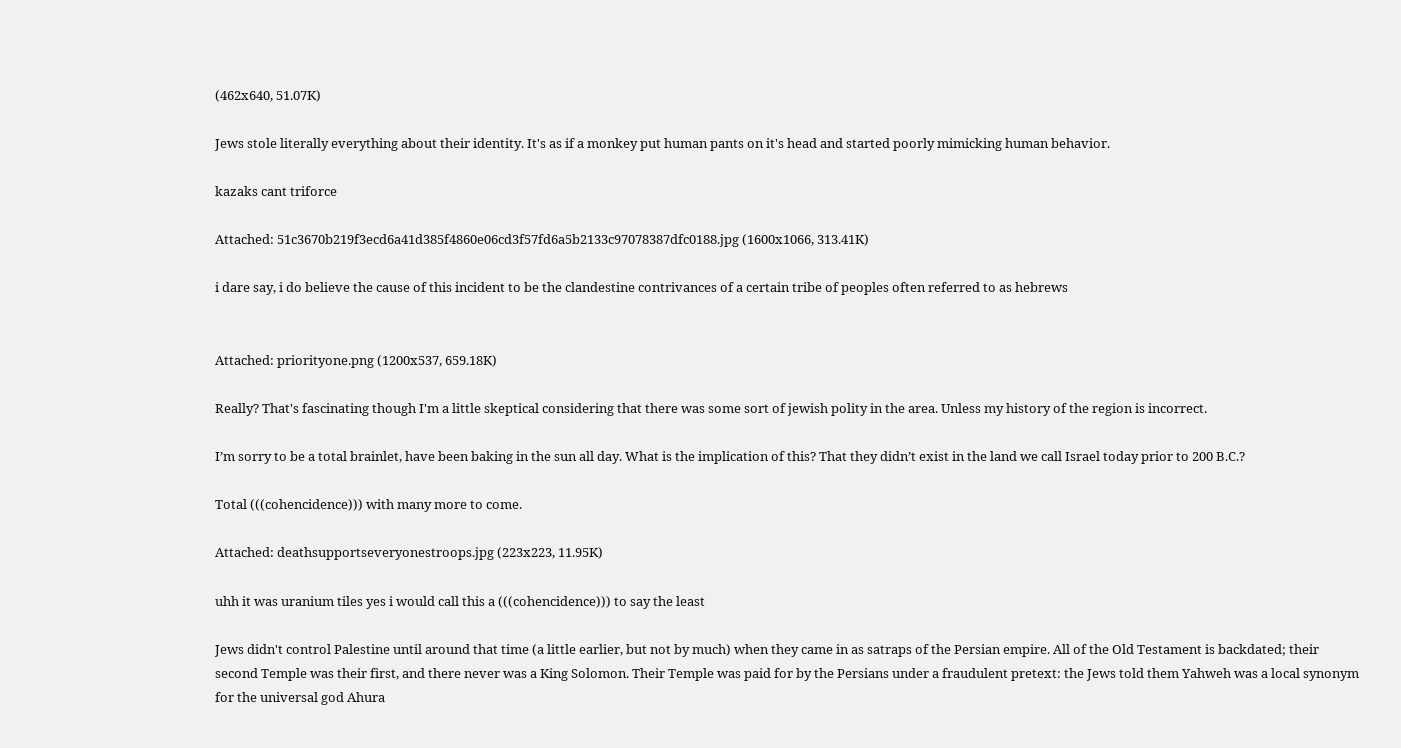(462x640, 51.07K)

Jews stole literally everything about their identity. It's as if a monkey put human pants on it's head and started poorly mimicking human behavior.

kazaks cant triforce

Attached: 51c3670b219f3ecd6a41d385f4860e06cd3f57fd6a5b2133c97078387dfc0188.jpg (1600x1066, 313.41K)

i dare say, i do believe the cause of this incident to be the clandestine contrivances of a certain tribe of peoples often referred to as hebrews


Attached: priorityone.png (1200x537, 659.18K)

Really? That's fascinating though I'm a little skeptical considering that there was some sort of jewish polity in the area. Unless my history of the region is incorrect.

I’m sorry to be a total brainlet, have been baking in the sun all day. What is the implication of this? That they didn’t exist in the land we call Israel today prior to 200 B.C.?

Total (((cohencidence))) with many more to come.

Attached: deathsupportseveryonestroops.jpg (223x223, 11.95K)

uhh it was uranium tiles yes i would call this a (((cohencidence))) to say the least

Jews didn't control Palestine until around that time (a little earlier, but not by much) when they came in as satraps of the Persian empire. All of the Old Testament is backdated; their second Temple was their first, and there never was a King Solomon. Their Temple was paid for by the Persians under a fraudulent pretext: the Jews told them Yahweh was a local synonym for the universal god Ahura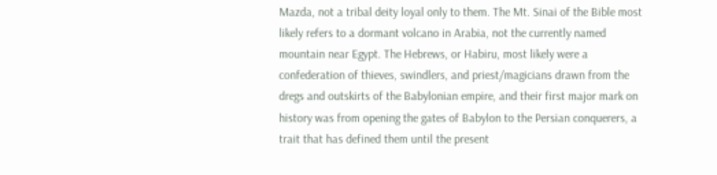Mazda, not a tribal deity loyal only to them. The Mt. Sinai of the Bible most likely refers to a dormant volcano in Arabia, not the currently named mountain near Egypt. The Hebrews, or Habiru, most likely were a confederation of thieves, swindlers, and priest/magicians drawn from the dregs and outskirts of the Babylonian empire, and their first major mark on history was from opening the gates of Babylon to the Persian conquerers, a trait that has defined them until the present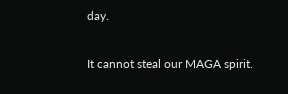day.

It cannot steal our MAGA spirit.